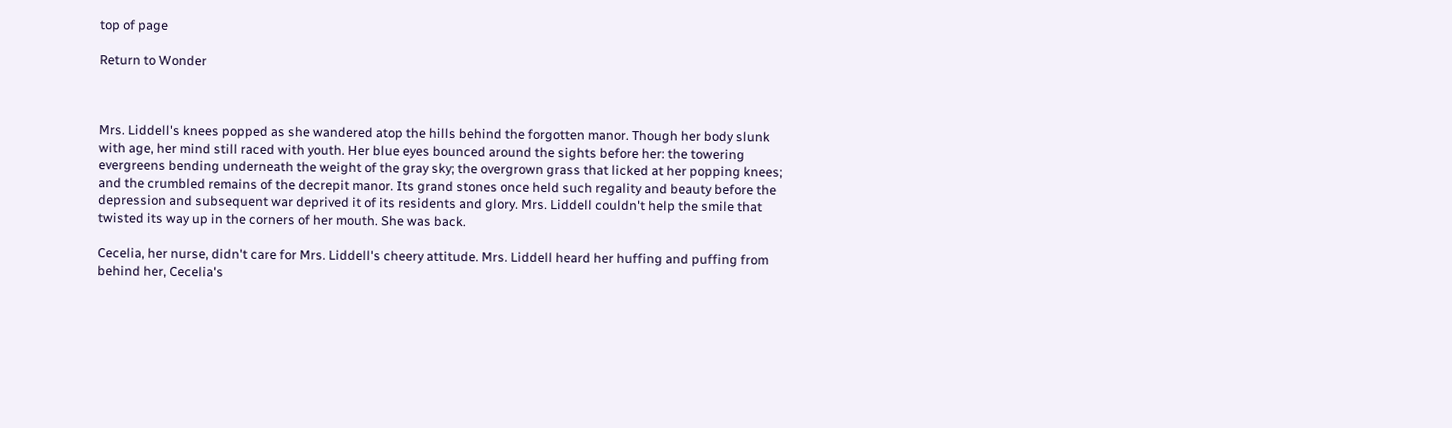top of page

Return to Wonder



Mrs. Liddell's knees popped as she wandered atop the hills behind the forgotten manor. Though her body slunk with age, her mind still raced with youth. Her blue eyes bounced around the sights before her: the towering evergreens bending underneath the weight of the gray sky; the overgrown grass that licked at her popping knees; and the crumbled remains of the decrepit manor. Its grand stones once held such regality and beauty before the depression and subsequent war deprived it of its residents and glory. Mrs. Liddell couldn't help the smile that twisted its way up in the corners of her mouth. She was back.

Cecelia, her nurse, didn't care for Mrs. Liddell's cheery attitude. Mrs. Liddell heard her huffing and puffing from behind her, Cecelia's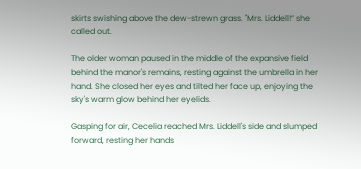skirts swishing above the dew-strewn grass. "Mrs. Liddell!” she called out.

The older woman paused in the middle of the expansive field behind the manor's remains, resting against the umbrella in her hand. She closed her eyes and tilted her face up, enjoying the sky's warm glow behind her eyelids.

Gasping for air, Cecelia reached Mrs. Liddell's side and slumped forward, resting her hands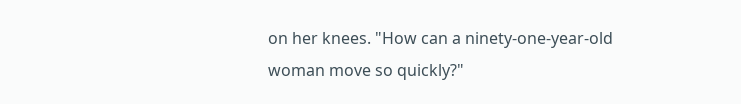on her knees. "How can a ninety-one-year-old woman move so quickly?"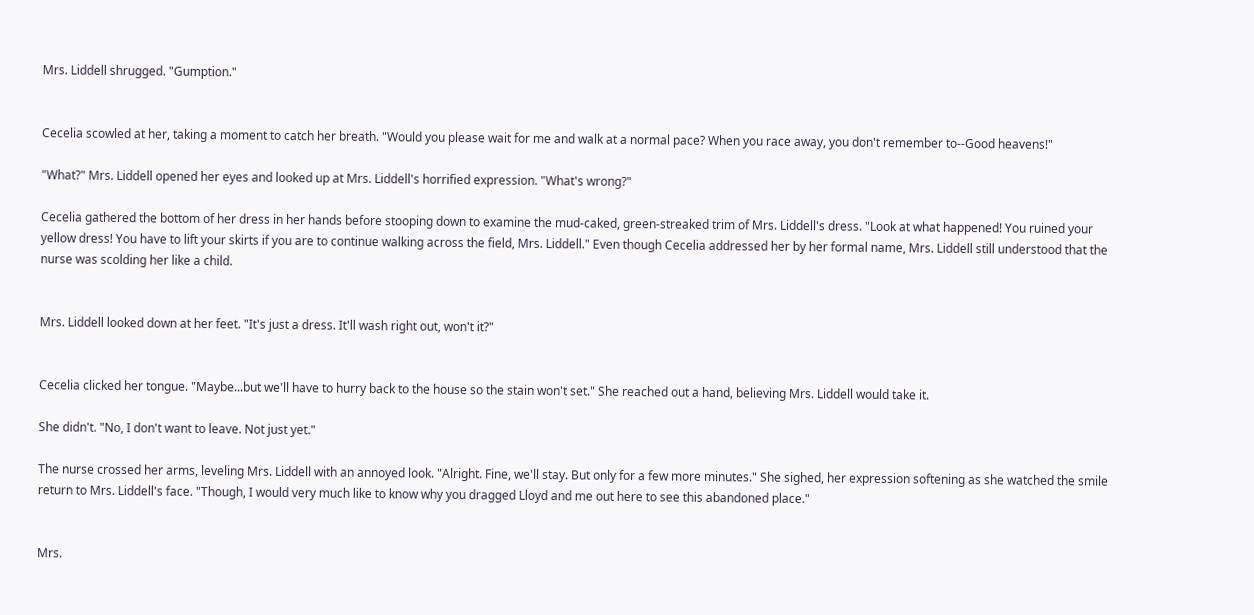Mrs. Liddell shrugged. "Gumption."


Cecelia scowled at her, taking a moment to catch her breath. "Would you please wait for me and walk at a normal pace? When you race away, you don't remember to--Good heavens!"

"What?" Mrs. Liddell opened her eyes and looked up at Mrs. Liddell's horrified expression. "What's wrong?"

Cecelia gathered the bottom of her dress in her hands before stooping down to examine the mud-caked, green-streaked trim of Mrs. Liddell's dress. "Look at what happened! You ruined your yellow dress! You have to lift your skirts if you are to continue walking across the field, Mrs. Liddell." Even though Cecelia addressed her by her formal name, Mrs. Liddell still understood that the nurse was scolding her like a child.


Mrs. Liddell looked down at her feet. "It's just a dress. It'll wash right out, won't it?"


Cecelia clicked her tongue. "Maybe...but we'll have to hurry back to the house so the stain won't set." She reached out a hand, believing Mrs. Liddell would take it.

She didn't. "No, I don't want to leave. Not just yet."

The nurse crossed her arms, leveling Mrs. Liddell with an annoyed look. "Alright. Fine, we'll stay. But only for a few more minutes." She sighed, her expression softening as she watched the smile return to Mrs. Liddell's face. "Though, I would very much like to know why you dragged Lloyd and me out here to see this abandoned place."


Mrs.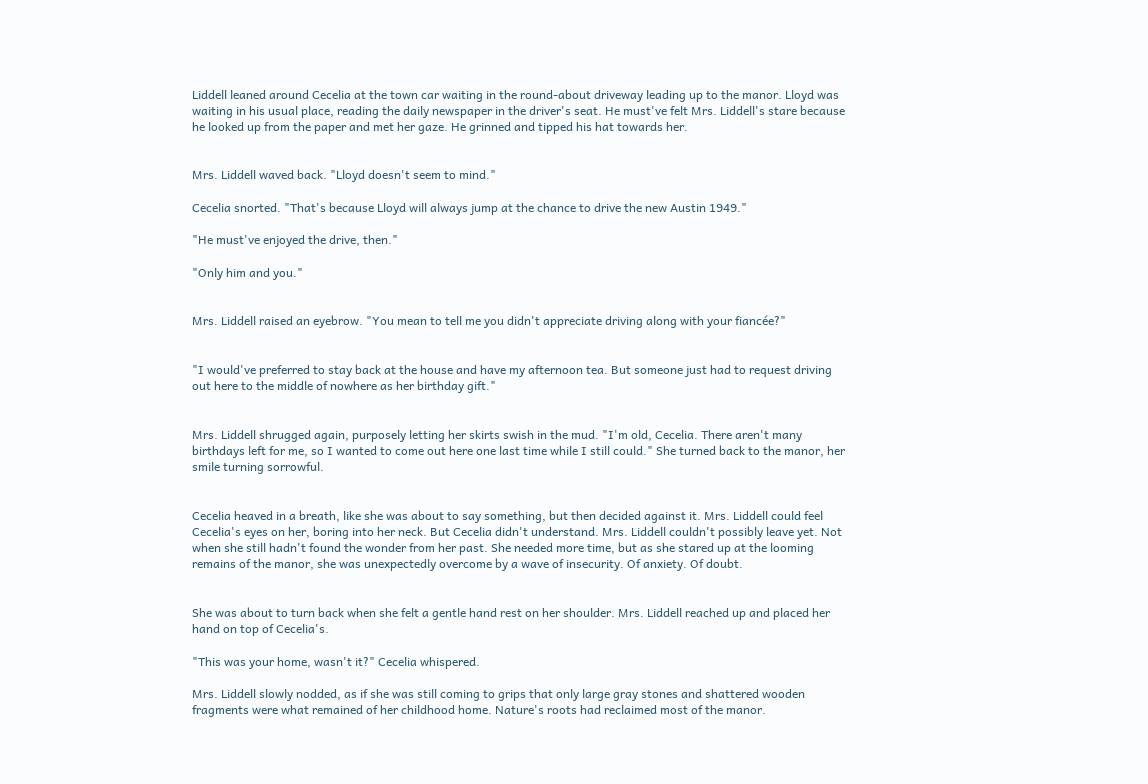Liddell leaned around Cecelia at the town car waiting in the round-about driveway leading up to the manor. Lloyd was waiting in his usual place, reading the daily newspaper in the driver's seat. He must've felt Mrs. Liddell's stare because he looked up from the paper and met her gaze. He grinned and tipped his hat towards her.


Mrs. Liddell waved back. "Lloyd doesn't seem to mind."

Cecelia snorted. "That's because Lloyd will always jump at the chance to drive the new Austin 1949."

"He must've enjoyed the drive, then."

"Only him and you."


Mrs. Liddell raised an eyebrow. "You mean to tell me you didn't appreciate driving along with your fiancée?"


"I would've preferred to stay back at the house and have my afternoon tea. But someone just had to request driving out here to the middle of nowhere as her birthday gift."


Mrs. Liddell shrugged again, purposely letting her skirts swish in the mud. "I'm old, Cecelia. There aren't many birthdays left for me, so I wanted to come out here one last time while I still could." She turned back to the manor, her smile turning sorrowful.


Cecelia heaved in a breath, like she was about to say something, but then decided against it. Mrs. Liddell could feel Cecelia's eyes on her, boring into her neck. But Cecelia didn't understand. Mrs. Liddell couldn't possibly leave yet. Not when she still hadn't found the wonder from her past. She needed more time, but as she stared up at the looming remains of the manor, she was unexpectedly overcome by a wave of insecurity. Of anxiety. Of doubt.


She was about to turn back when she felt a gentle hand rest on her shoulder. Mrs. Liddell reached up and placed her hand on top of Cecelia's.

"This was your home, wasn't it?" Cecelia whispered.

Mrs. Liddell slowly nodded, as if she was still coming to grips that only large gray stones and shattered wooden fragments were what remained of her childhood home. Nature's roots had reclaimed most of the manor.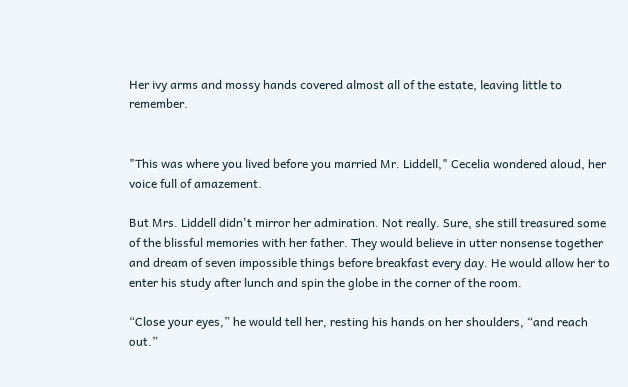Her ivy arms and mossy hands covered almost all of the estate, leaving little to remember.


"This was where you lived before you married Mr. Liddell," Cecelia wondered aloud, her voice full of amazement.

But Mrs. Liddell didn't mirror her admiration. Not really. Sure, she still treasured some of the blissful memories with her father. They would believe in utter nonsense together and dream of seven impossible things before breakfast every day. He would allow her to enter his study after lunch and spin the globe in the corner of the room.

“Close your eyes,” he would tell her, resting his hands on her shoulders, “and reach out.”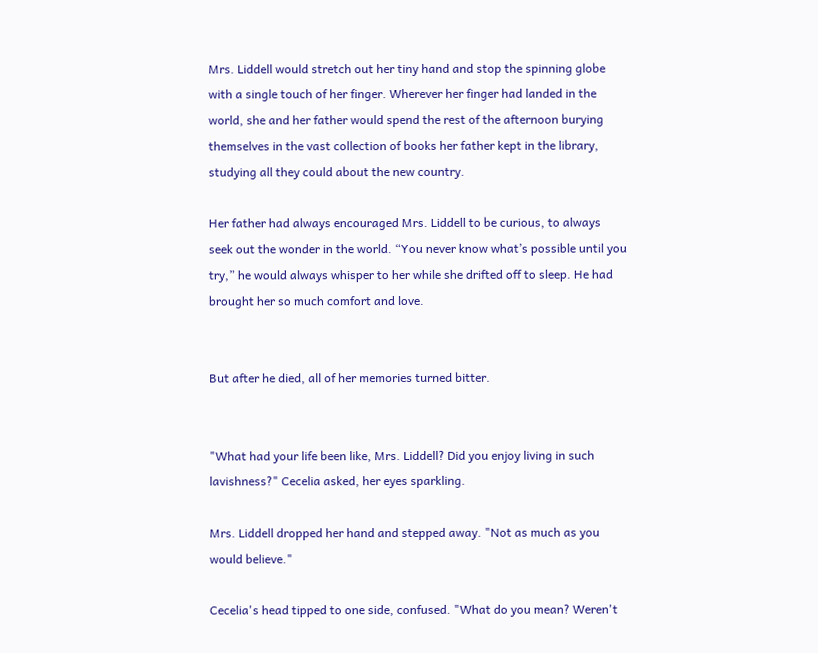Mrs. Liddell would stretch out her tiny hand and stop the spinning globe with a single touch of her finger. Wherever her finger had landed in the world, she and her father would spend the rest of the afternoon burying themselves in the vast collection of books her father kept in the library, studying all they could about the new country.

Her father had always encouraged Mrs. Liddell to be curious, to always seek out the wonder in the world. “You never know what’s possible until you try,” he would always whisper to her while she drifted off to sleep. He had brought her so much comfort and love.


But after he died, all of her memories turned bitter.


"What had your life been like, Mrs. Liddell? Did you enjoy living in such lavishness?" Cecelia asked, her eyes sparkling.

Mrs. Liddell dropped her hand and stepped away. "Not as much as you would believe."

Cecelia's head tipped to one side, confused. "What do you mean? Weren't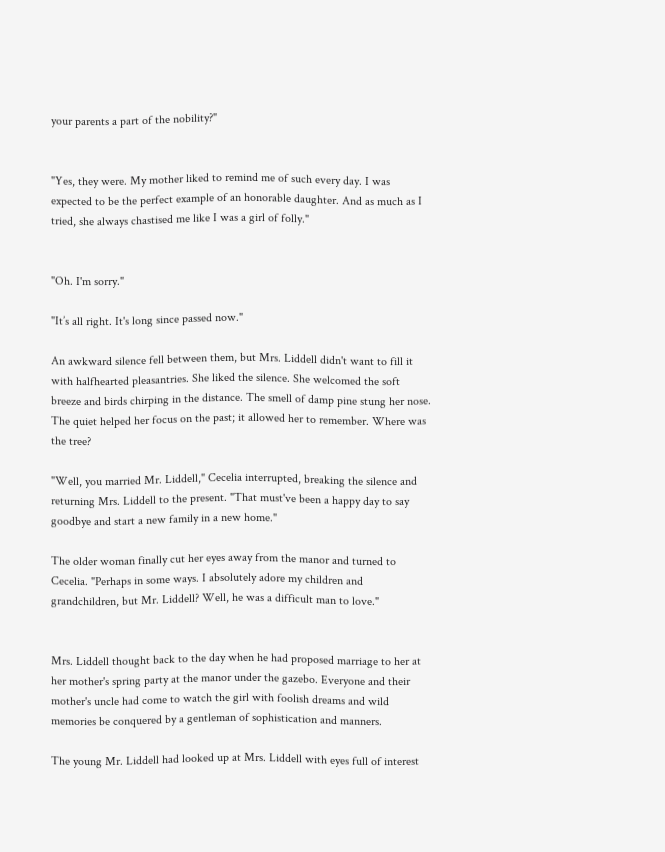your parents a part of the nobility?"


"Yes, they were. My mother liked to remind me of such every day. I was expected to be the perfect example of an honorable daughter. And as much as I tried, she always chastised me like I was a girl of folly."


"Oh. I'm sorry."

"It’s all right. It's long since passed now."

An awkward silence fell between them, but Mrs. Liddell didn't want to fill it with halfhearted pleasantries. She liked the silence. She welcomed the soft breeze and birds chirping in the distance. The smell of damp pine stung her nose. The quiet helped her focus on the past; it allowed her to remember. Where was the tree?

"Well, you married Mr. Liddell," Cecelia interrupted, breaking the silence and returning Mrs. Liddell to the present. "That must've been a happy day to say goodbye and start a new family in a new home."

The older woman finally cut her eyes away from the manor and turned to Cecelia. "Perhaps in some ways. I absolutely adore my children and grandchildren, but Mr. Liddell? Well, he was a difficult man to love."


Mrs. Liddell thought back to the day when he had proposed marriage to her at her mother's spring party at the manor under the gazebo. Everyone and their mother's uncle had come to watch the girl with foolish dreams and wild memories be conquered by a gentleman of sophistication and manners.

The young Mr. Liddell had looked up at Mrs. Liddell with eyes full of interest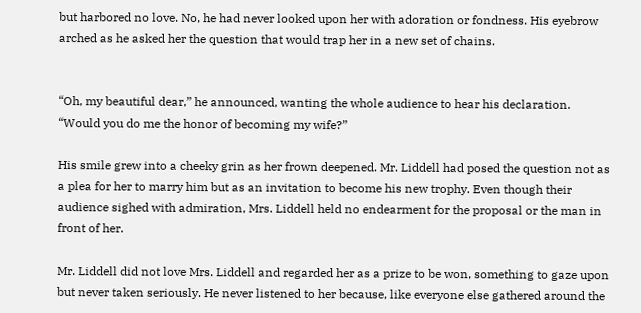but harbored no love. No, he had never looked upon her with adoration or fondness. His eyebrow arched as he asked her the question that would trap her in a new set of chains.


“Oh, my beautiful dear,” he announced, wanting the whole audience to hear his declaration. “Would you do me the honor of becoming my wife?”

His smile grew into a cheeky grin as her frown deepened. Mr. Liddell had posed the question not as a plea for her to marry him but as an invitation to become his new trophy. Even though their audience sighed with admiration, Mrs. Liddell held no endearment for the proposal or the man in front of her.

Mr. Liddell did not love Mrs. Liddell and regarded her as a prize to be won, something to gaze upon but never taken seriously. He never listened to her because, like everyone else gathered around the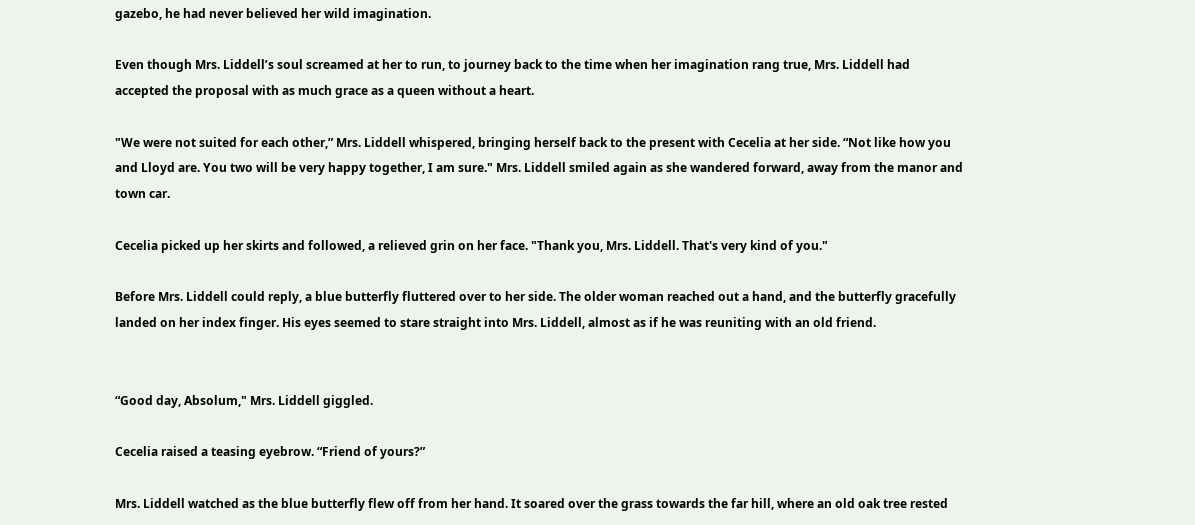gazebo, he had never believed her wild imagination.

Even though Mrs. Liddell’s soul screamed at her to run, to journey back to the time when her imagination rang true, Mrs. Liddell had accepted the proposal with as much grace as a queen without a heart.

"We were not suited for each other,” Mrs. Liddell whispered, bringing herself back to the present with Cecelia at her side. “Not like how you and Lloyd are. You two will be very happy together, I am sure." Mrs. Liddell smiled again as she wandered forward, away from the manor and town car.

Cecelia picked up her skirts and followed, a relieved grin on her face. "Thank you, Mrs. Liddell. That's very kind of you."

Before Mrs. Liddell could reply, a blue butterfly fluttered over to her side. The older woman reached out a hand, and the butterfly gracefully landed on her index finger. His eyes seemed to stare straight into Mrs. Liddell, almost as if he was reuniting with an old friend.


“Good day, Absolum," Mrs. Liddell giggled.

Cecelia raised a teasing eyebrow. “Friend of yours?”

Mrs. Liddell watched as the blue butterfly flew off from her hand. It soared over the grass towards the far hill, where an old oak tree rested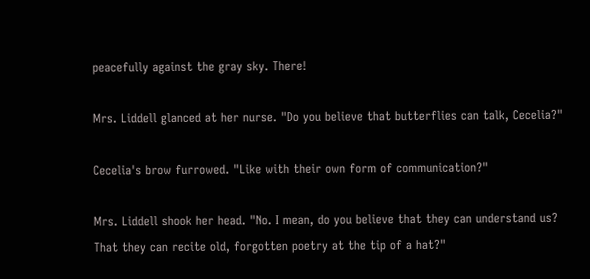peacefully against the gray sky. There!

Mrs. Liddell glanced at her nurse. "Do you believe that butterflies can talk, Cecelia?"

Cecelia's brow furrowed. "Like with their own form of communication?"

Mrs. Liddell shook her head. "No. I mean, do you believe that they can understand us? That they can recite old, forgotten poetry at the tip of a hat?"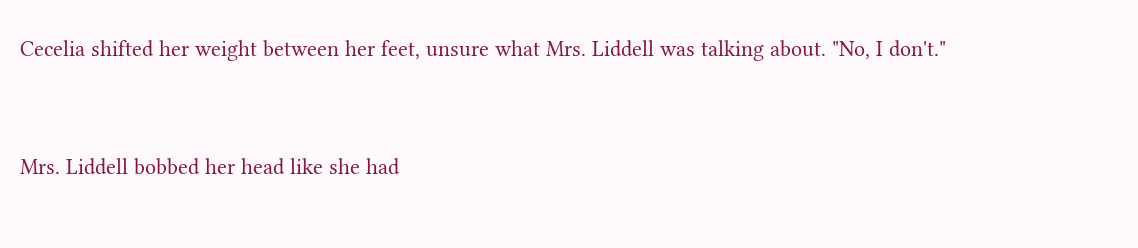Cecelia shifted her weight between her feet, unsure what Mrs. Liddell was talking about. "No, I don't."


Mrs. Liddell bobbed her head like she had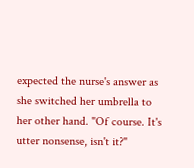expected the nurse's answer as she switched her umbrella to her other hand. "Of course. It's utter nonsense, isn't it?"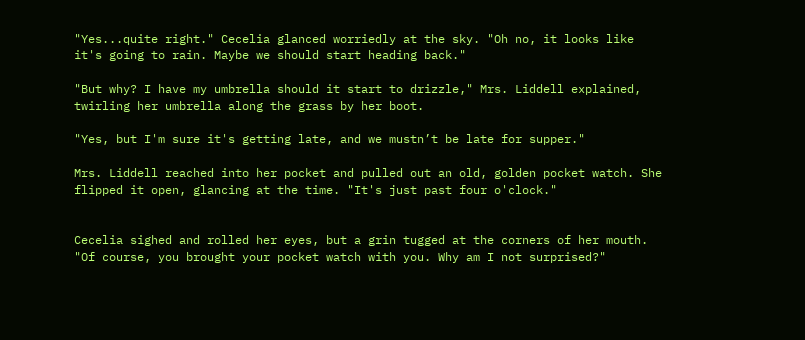"Yes...quite right." Cecelia glanced worriedly at the sky. "Oh no, it looks like it's going to rain. Maybe we should start heading back."

"But why? I have my umbrella should it start to drizzle," Mrs. Liddell explained, twirling her umbrella along the grass by her boot.

"Yes, but I'm sure it's getting late, and we mustn’t be late for supper."

Mrs. Liddell reached into her pocket and pulled out an old, golden pocket watch. She flipped it open, glancing at the time. "It's just past four o'clock."


Cecelia sighed and rolled her eyes, but a grin tugged at the corners of her mouth. "Of course, you brought your pocket watch with you. Why am I not surprised?"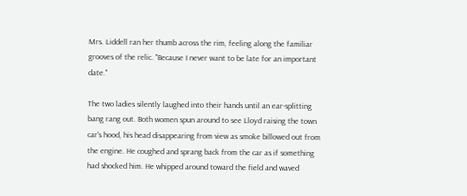Mrs. Liddell ran her thumb across the rim, feeling along the familiar grooves of the relic. "Because I never want to be late for an important date."

The two ladies silently laughed into their hands until an ear-splitting bang rang out. Both women spun around to see Lloyd raising the town car's hood, his head disappearing from view as smoke billowed out from the engine. He coughed and sprang back from the car as if something had shocked him. He whipped around toward the field and waved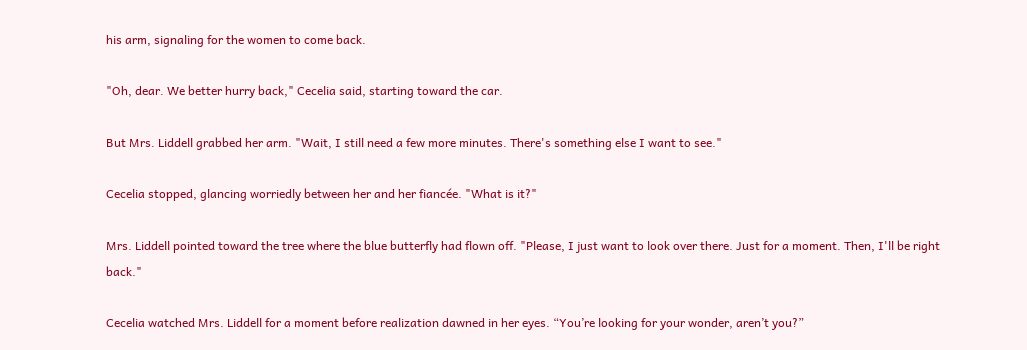his arm, signaling for the women to come back.

"Oh, dear. We better hurry back," Cecelia said, starting toward the car.

But Mrs. Liddell grabbed her arm. "Wait, I still need a few more minutes. There's something else I want to see."

Cecelia stopped, glancing worriedly between her and her fiancée. "What is it?"

Mrs. Liddell pointed toward the tree where the blue butterfly had flown off. "Please, I just want to look over there. Just for a moment. Then, I'll be right back."

Cecelia watched Mrs. Liddell for a moment before realization dawned in her eyes. “You’re looking for your wonder, aren’t you?”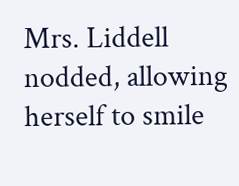Mrs. Liddell nodded, allowing herself to smile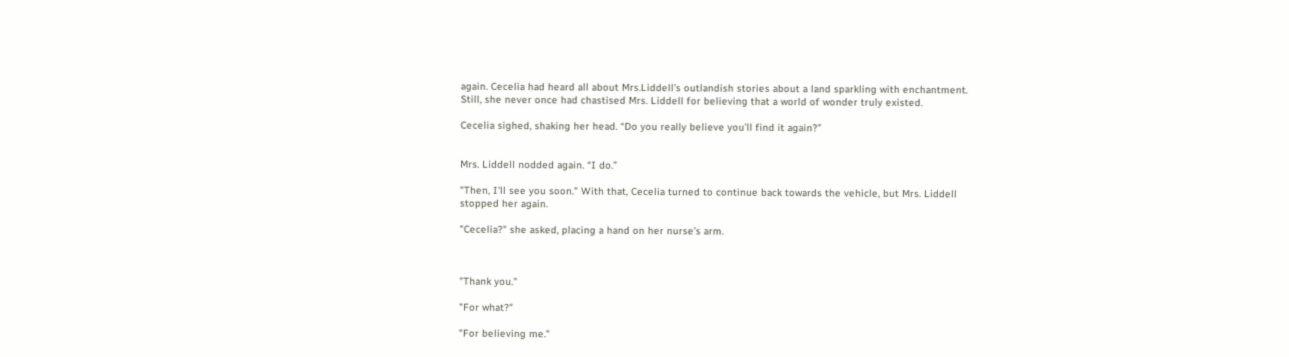again. Cecelia had heard all about Mrs.Liddell’s outlandish stories about a land sparkling with enchantment. Still, she never once had chastised Mrs. Liddell for believing that a world of wonder truly existed.

Cecelia sighed, shaking her head. “Do you really believe you’ll find it again?”


Mrs. Liddell nodded again. “I do.”

"Then, I'll see you soon." With that, Cecelia turned to continue back towards the vehicle, but Mrs. Liddell stopped her again.

"Cecelia?" she asked, placing a hand on her nurse’s arm.



"Thank you."

"For what?"

"For believing me."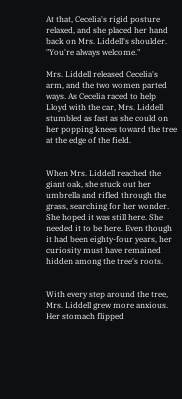At that, Cecelia's rigid posture relaxed, and she placed her hand back on Mrs. Liddell's shoulder. "You're always welcome."

Mrs. Liddell released Cecelia's arm, and the two women parted ways. As Cecelia raced to help Lloyd with the car, Mrs. Liddell stumbled as fast as she could on her popping knees toward the tree at the edge of the field.


When Mrs. Liddell reached the giant oak, she stuck out her umbrella and rifled through the grass, searching for her wonder. She hoped it was still here. She needed it to be here. Even though it had been eighty-four years, her curiosity must have remained hidden among the tree's roots.


With every step around the tree, Mrs. Liddell grew more anxious. Her stomach flipped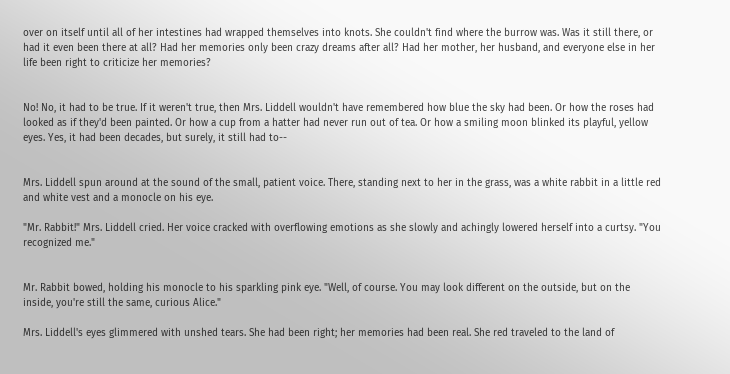over on itself until all of her intestines had wrapped themselves into knots. She couldn't find where the burrow was. Was it still there, or had it even been there at all? Had her memories only been crazy dreams after all? Had her mother, her husband, and everyone else in her life been right to criticize her memories?


No! No, it had to be true. If it weren't true, then Mrs. Liddell wouldn't have remembered how blue the sky had been. Or how the roses had looked as if they'd been painted. Or how a cup from a hatter had never run out of tea. Or how a smiling moon blinked its playful, yellow eyes. Yes, it had been decades, but surely, it still had to--


Mrs. Liddell spun around at the sound of the small, patient voice. There, standing next to her in the grass, was a white rabbit in a little red and white vest and a monocle on his eye.

"Mr. Rabbit!" Mrs. Liddell cried. Her voice cracked with overflowing emotions as she slowly and achingly lowered herself into a curtsy. "You recognized me."


Mr. Rabbit bowed, holding his monocle to his sparkling pink eye. "Well, of course. You may look different on the outside, but on the inside, you're still the same, curious Alice."

Mrs. Liddell's eyes glimmered with unshed tears. She had been right; her memories had been real. She red traveled to the land of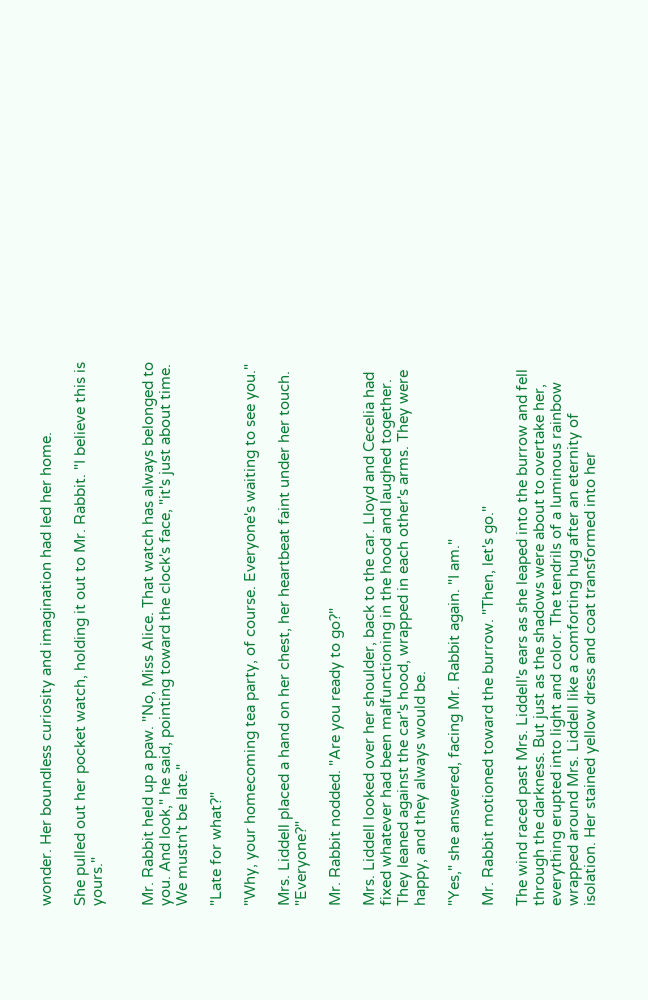wonder. Her boundless curiosity and imagination had led her home.

She pulled out her pocket watch, holding it out to Mr. Rabbit. "I believe this is yours."


Mr. Rabbit held up a paw. "No, Miss Alice. That watch has always belonged to you. And look," he said, pointing toward the clock's face, "it's just about time. We mustn't be late."

"Late for what?"

"Why, your homecoming tea party, of course. Everyone's waiting to see you."

Mrs. Liddell placed a hand on her chest, her heartbeat faint under her touch. "Everyone?"

Mr. Rabbit nodded. "Are you ready to go?"

Mrs. Liddell looked over her shoulder, back to the car. Lloyd and Cecelia had fixed whatever had been malfunctioning in the hood and laughed together. They leaned against the car's hood, wrapped in each other's arms. They were happy, and they always would be.

"Yes," she answered, facing Mr. Rabbit again. "I am."

Mr. Rabbit motioned toward the burrow. "Then, let's go."

The wind raced past Mrs. Liddell's ears as she leaped into the burrow and fell through the darkness. But just as the shadows were about to overtake her, everything erupted into light and color. The tendrils of a luminous rainbow wrapped around Mrs. Liddell like a comforting hug after an eternity of isolation. Her stained yellow dress and coat transformed into her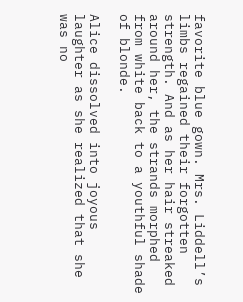favorite blue gown. Mrs. Liddell’s limbs regained their forgotten strength. And as her hair streaked around her, the strands morphed from white back to a youthful shade of blonde.

Alice dissolved into joyous laughter as she realized that she was no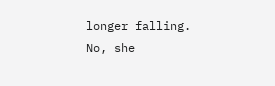longer falling. No, she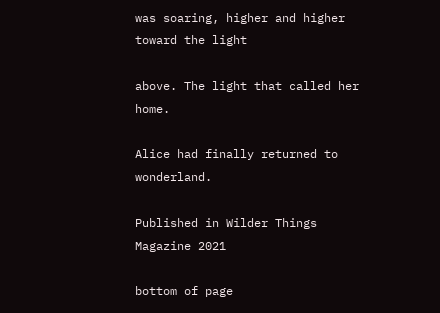was soaring, higher and higher toward the light

above. The light that called her home.

Alice had finally returned to wonderland.

Published in Wilder Things Magazine 2021

bottom of page